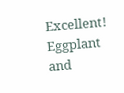Excellent! Eggplant and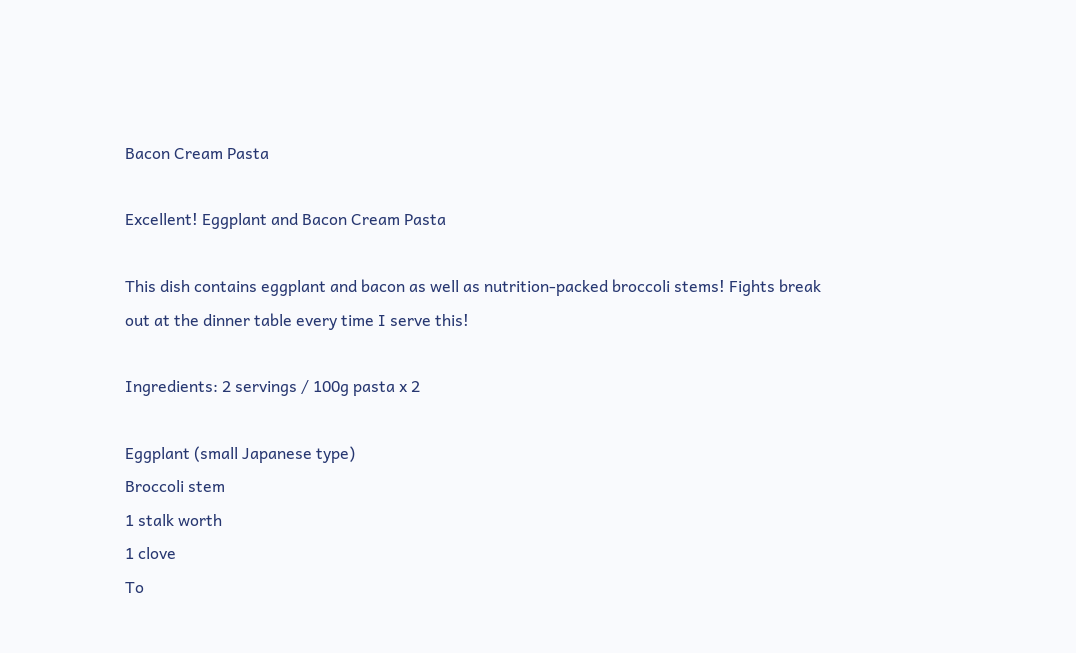Bacon Cream Pasta

Excellent! Eggplant and Bacon Cream Pasta

This dish contains eggplant and bacon as well as nutrition-packed broccoli stems! Fights break out at the dinner table every time I serve this!

Ingredients: 2 servings / 100g pasta x 2

Eggplant (small Japanese type)
Broccoli stem
1 stalk worth
1 clove
To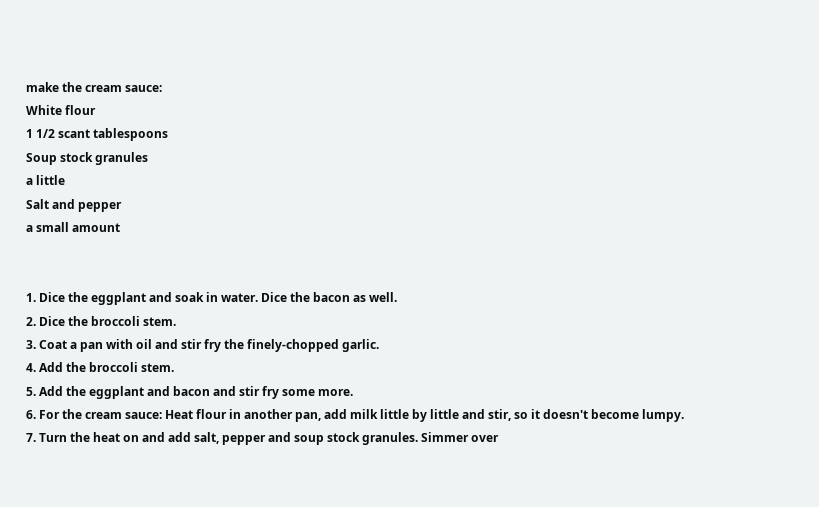make the cream sauce:
White flour
1 1/2 scant tablespoons
Soup stock granules
a little
Salt and pepper
a small amount


1. Dice the eggplant and soak in water. Dice the bacon as well.
2. Dice the broccoli stem.
3. Coat a pan with oil and stir fry the finely-chopped garlic.
4. Add the broccoli stem.
5. Add the eggplant and bacon and stir fry some more.
6. For the cream sauce: Heat flour in another pan, add milk little by little and stir, so it doesn't become lumpy.
7. Turn the heat on and add salt, pepper and soup stock granules. Simmer over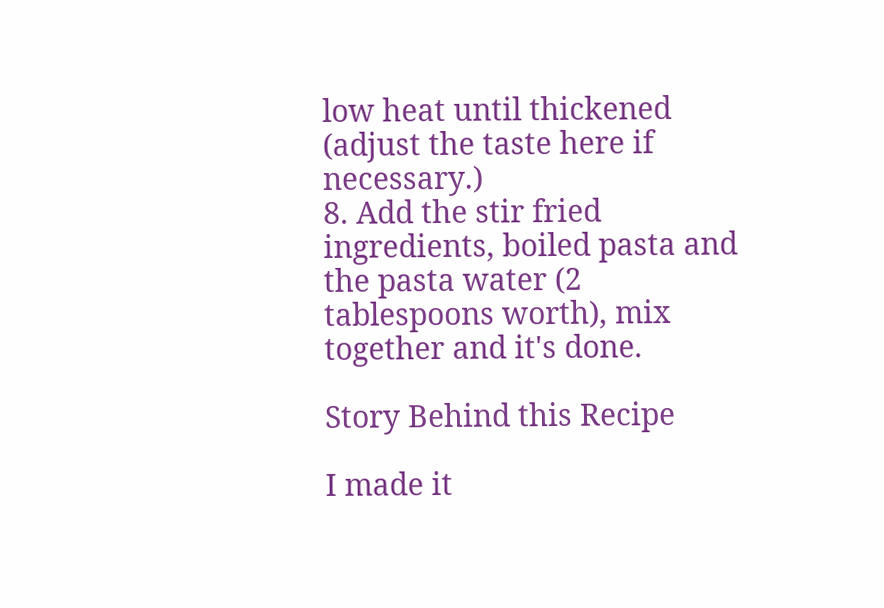low heat until thickened (adjust the taste here if necessary.)
8. Add the stir fried ingredients, boiled pasta and the pasta water (2 tablespoons worth), mix together and it's done.

Story Behind this Recipe

I made it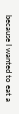because I wanted to eat a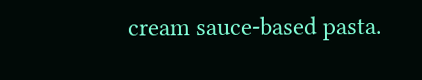cream sauce-based pasta.